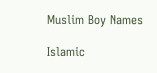Muslim Boy Names

Islamic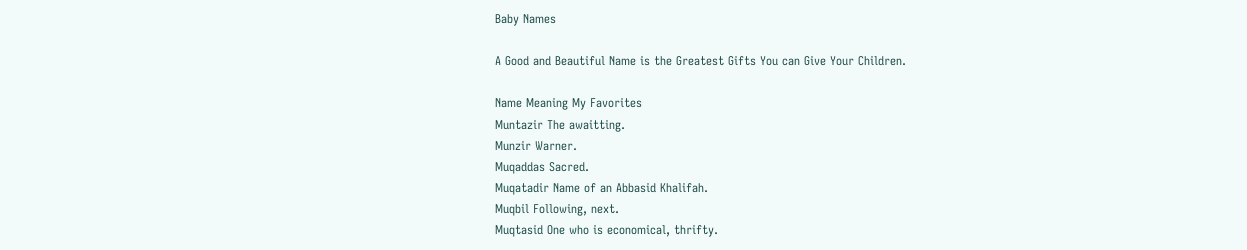Baby Names

A Good and Beautiful Name is the Greatest Gifts You can Give Your Children.

Name Meaning My Favorites
Muntazir The awaitting.
Munzir Warner.
Muqaddas Sacred.
Muqatadir Name of an Abbasid Khalifah.
Muqbil Following, next.
Muqtasid One who is economical, thrifty.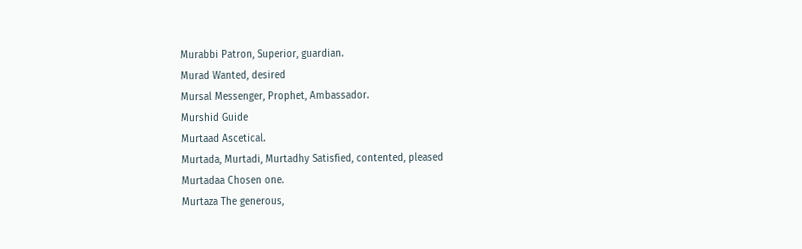Murabbi Patron, Superior, guardian.
Murad Wanted, desired
Mursal Messenger, Prophet, Ambassador.
Murshid Guide
Murtaad Ascetical.
Murtada, Murtadi, Murtadhy Satisfied, contented, pleased
Murtadaa Chosen one.
Murtaza The generous,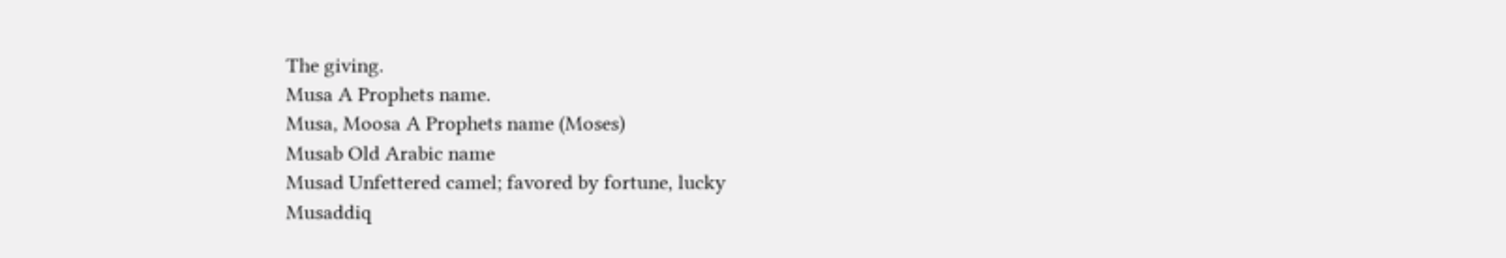The giving.
Musa A Prophets name.
Musa, Moosa A Prophets name (Moses)
Musab Old Arabic name
Musad Unfettered camel; favored by fortune, lucky
Musaddiq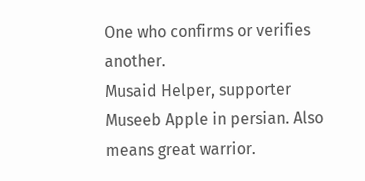One who confirms or verifies another.
Musaid Helper, supporter
Museeb Apple in persian. Also means great warrior.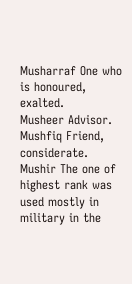Musharraf One who is honoured, exalted.
Musheer Advisor.
Mushfiq Friend, considerate.
Mushir The one of highest rank was used mostly in military in the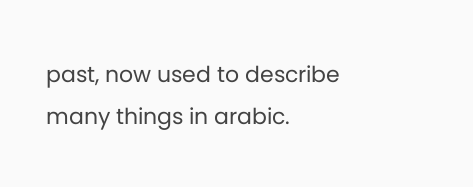past, now used to describe many things in arabic.